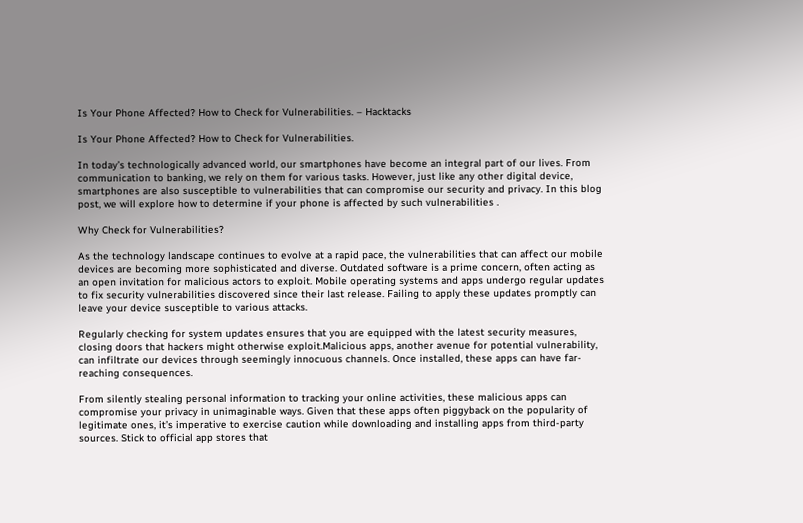Is Your Phone Affected? How to Check for Vulnerabilities. – Hacktacks

Is Your Phone Affected? How to Check for Vulnerabilities.

In today’s technologically advanced world, our smartphones have become an integral part of our lives. From communication to banking, we rely on them for various tasks. However, just like any other digital device, smartphones are also susceptible to vulnerabilities that can compromise our security and privacy. In this blog post, we will explore how to determine if your phone is affected by such vulnerabilities .

Why Check for Vulnerabilities?

As the technology landscape continues to evolve at a rapid pace, the vulnerabilities that can affect our mobile devices are becoming more sophisticated and diverse. Outdated software is a prime concern, often acting as an open invitation for malicious actors to exploit. Mobile operating systems and apps undergo regular updates to fix security vulnerabilities discovered since their last release. Failing to apply these updates promptly can leave your device susceptible to various attacks.

Regularly checking for system updates ensures that you are equipped with the latest security measures, closing doors that hackers might otherwise exploit.Malicious apps, another avenue for potential vulnerability, can infiltrate our devices through seemingly innocuous channels. Once installed, these apps can have far-reaching consequences.

From silently stealing personal information to tracking your online activities, these malicious apps can compromise your privacy in unimaginable ways. Given that these apps often piggyback on the popularity of legitimate ones, it’s imperative to exercise caution while downloading and installing apps from third-party sources. Stick to official app stores that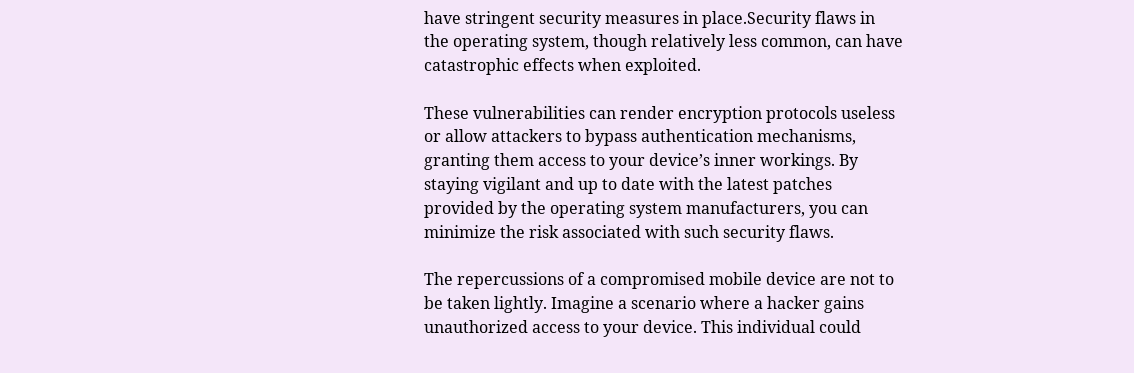have stringent security measures in place.Security flaws in the operating system, though relatively less common, can have catastrophic effects when exploited.

These vulnerabilities can render encryption protocols useless or allow attackers to bypass authentication mechanisms, granting them access to your device’s inner workings. By staying vigilant and up to date with the latest patches provided by the operating system manufacturers, you can minimize the risk associated with such security flaws.

The repercussions of a compromised mobile device are not to be taken lightly. Imagine a scenario where a hacker gains unauthorized access to your device. This individual could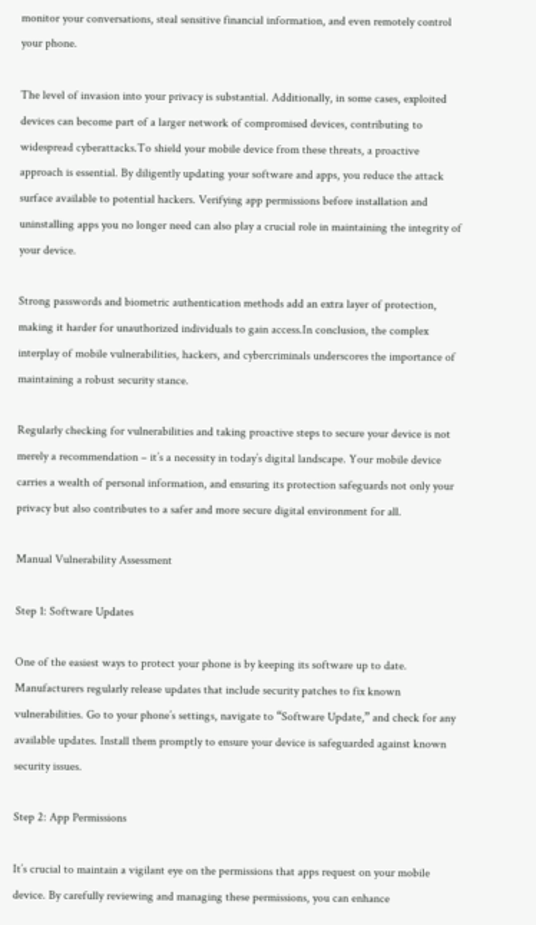monitor your conversations, steal sensitive financial information, and even remotely control your phone.

The level of invasion into your privacy is substantial. Additionally, in some cases, exploited devices can become part of a larger network of compromised devices, contributing to widespread cyberattacks.To shield your mobile device from these threats, a proactive approach is essential. By diligently updating your software and apps, you reduce the attack surface available to potential hackers. Verifying app permissions before installation and uninstalling apps you no longer need can also play a crucial role in maintaining the integrity of your device.

Strong passwords and biometric authentication methods add an extra layer of protection, making it harder for unauthorized individuals to gain access.In conclusion, the complex interplay of mobile vulnerabilities, hackers, and cybercriminals underscores the importance of maintaining a robust security stance.

Regularly checking for vulnerabilities and taking proactive steps to secure your device is not merely a recommendation – it’s a necessity in today’s digital landscape. Your mobile device carries a wealth of personal information, and ensuring its protection safeguards not only your privacy but also contributes to a safer and more secure digital environment for all.

Manual Vulnerability Assessment

Step 1: Software Updates

One of the easiest ways to protect your phone is by keeping its software up to date. Manufacturers regularly release updates that include security patches to fix known vulnerabilities. Go to your phone’s settings, navigate to “Software Update,” and check for any available updates. Install them promptly to ensure your device is safeguarded against known security issues.

Step 2: App Permissions

It’s crucial to maintain a vigilant eye on the permissions that apps request on your mobile device. By carefully reviewing and managing these permissions, you can enhance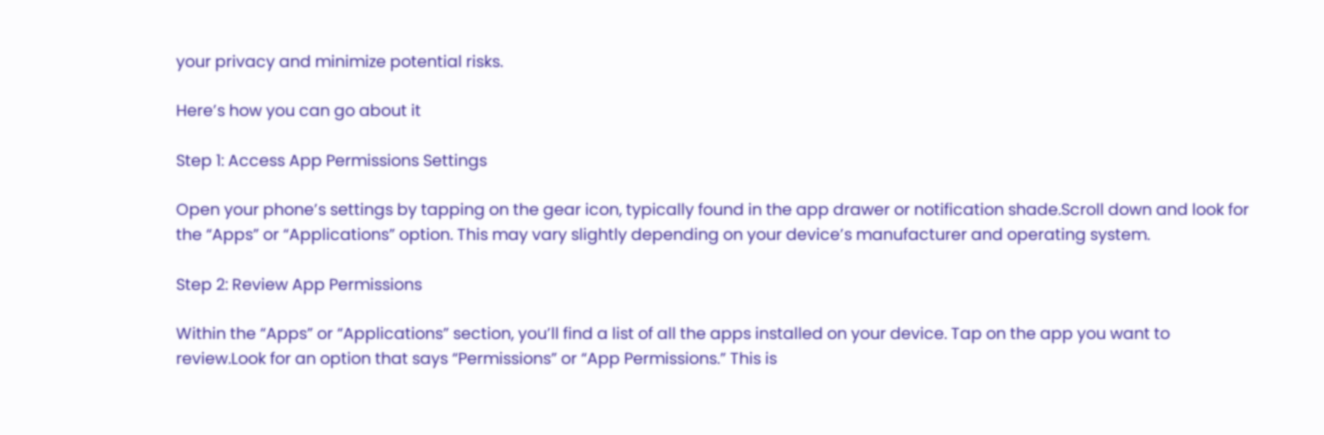your privacy and minimize potential risks.

Here’s how you can go about it

Step 1: Access App Permissions Settings

Open your phone’s settings by tapping on the gear icon, typically found in the app drawer or notification shade.Scroll down and look for the “Apps” or “Applications” option. This may vary slightly depending on your device’s manufacturer and operating system.

Step 2: Review App Permissions

Within the “Apps” or “Applications” section, you’ll find a list of all the apps installed on your device. Tap on the app you want to review.Look for an option that says “Permissions” or “App Permissions.” This is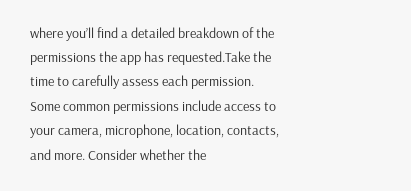where you’ll find a detailed breakdown of the permissions the app has requested.Take the time to carefully assess each permission. Some common permissions include access to your camera, microphone, location, contacts, and more. Consider whether the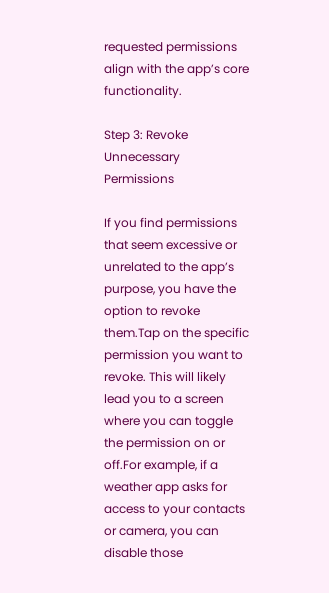requested permissions align with the app’s core functionality.

Step 3: Revoke Unnecessary Permissions

If you find permissions that seem excessive or unrelated to the app’s purpose, you have the option to revoke them.Tap on the specific permission you want to revoke. This will likely lead you to a screen where you can toggle the permission on or off.For example, if a weather app asks for access to your contacts or camera, you can disable those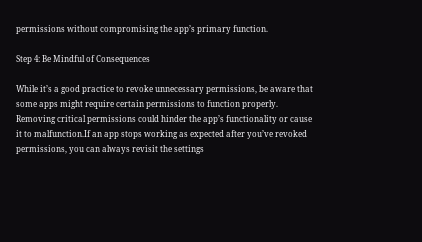permissions without compromising the app’s primary function.

Step 4: Be Mindful of Consequences

While it’s a good practice to revoke unnecessary permissions, be aware that some apps might require certain permissions to function properly. Removing critical permissions could hinder the app’s functionality or cause it to malfunction.If an app stops working as expected after you’ve revoked permissions, you can always revisit the settings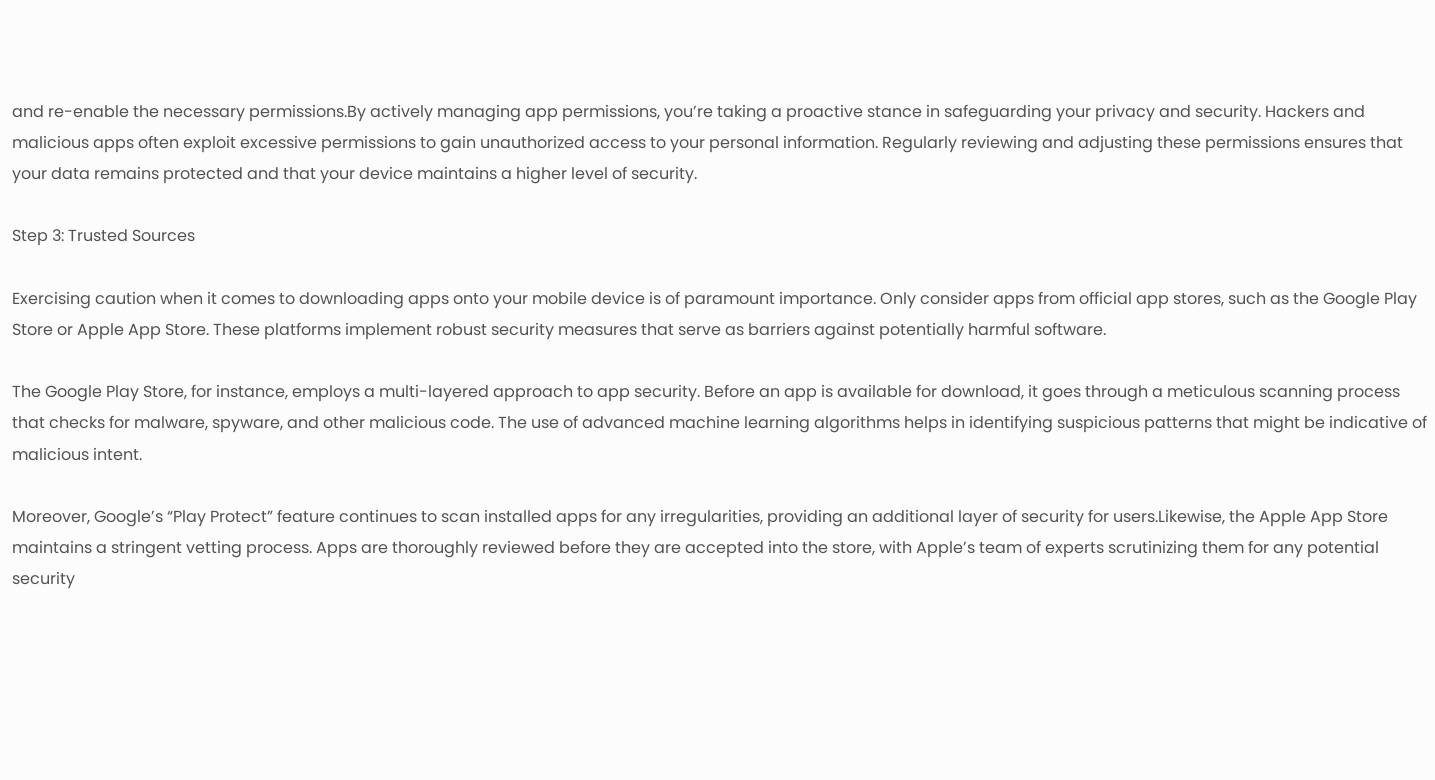and re-enable the necessary permissions.By actively managing app permissions, you’re taking a proactive stance in safeguarding your privacy and security. Hackers and malicious apps often exploit excessive permissions to gain unauthorized access to your personal information. Regularly reviewing and adjusting these permissions ensures that your data remains protected and that your device maintains a higher level of security.

Step 3: Trusted Sources

Exercising caution when it comes to downloading apps onto your mobile device is of paramount importance. Only consider apps from official app stores, such as the Google Play Store or Apple App Store. These platforms implement robust security measures that serve as barriers against potentially harmful software.

The Google Play Store, for instance, employs a multi-layered approach to app security. Before an app is available for download, it goes through a meticulous scanning process that checks for malware, spyware, and other malicious code. The use of advanced machine learning algorithms helps in identifying suspicious patterns that might be indicative of malicious intent.

Moreover, Google’s “Play Protect” feature continues to scan installed apps for any irregularities, providing an additional layer of security for users.Likewise, the Apple App Store maintains a stringent vetting process. Apps are thoroughly reviewed before they are accepted into the store, with Apple’s team of experts scrutinizing them for any potential security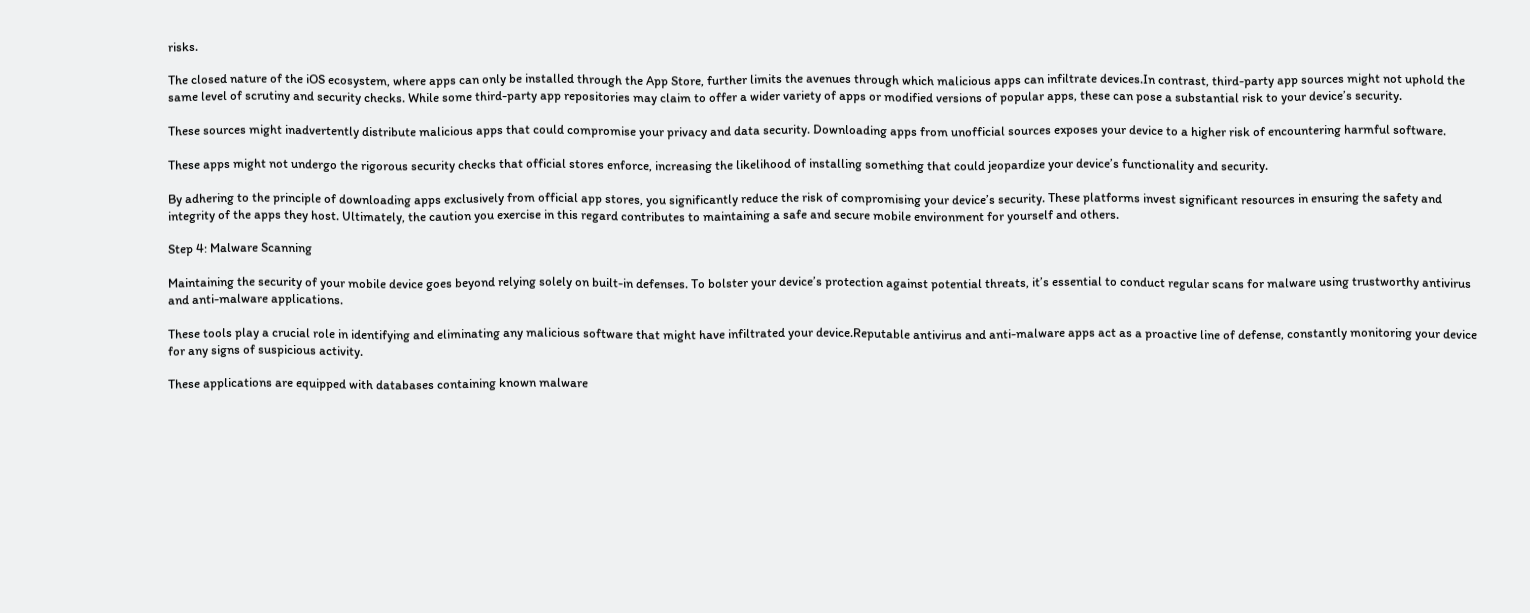risks.

The closed nature of the iOS ecosystem, where apps can only be installed through the App Store, further limits the avenues through which malicious apps can infiltrate devices.In contrast, third-party app sources might not uphold the same level of scrutiny and security checks. While some third-party app repositories may claim to offer a wider variety of apps or modified versions of popular apps, these can pose a substantial risk to your device’s security.

These sources might inadvertently distribute malicious apps that could compromise your privacy and data security. Downloading apps from unofficial sources exposes your device to a higher risk of encountering harmful software.

These apps might not undergo the rigorous security checks that official stores enforce, increasing the likelihood of installing something that could jeopardize your device’s functionality and security.

By adhering to the principle of downloading apps exclusively from official app stores, you significantly reduce the risk of compromising your device’s security. These platforms invest significant resources in ensuring the safety and integrity of the apps they host. Ultimately, the caution you exercise in this regard contributes to maintaining a safe and secure mobile environment for yourself and others.

Step 4: Malware Scanning

Maintaining the security of your mobile device goes beyond relying solely on built-in defenses. To bolster your device’s protection against potential threats, it’s essential to conduct regular scans for malware using trustworthy antivirus and anti-malware applications.

These tools play a crucial role in identifying and eliminating any malicious software that might have infiltrated your device.Reputable antivirus and anti-malware apps act as a proactive line of defense, constantly monitoring your device for any signs of suspicious activity.

These applications are equipped with databases containing known malware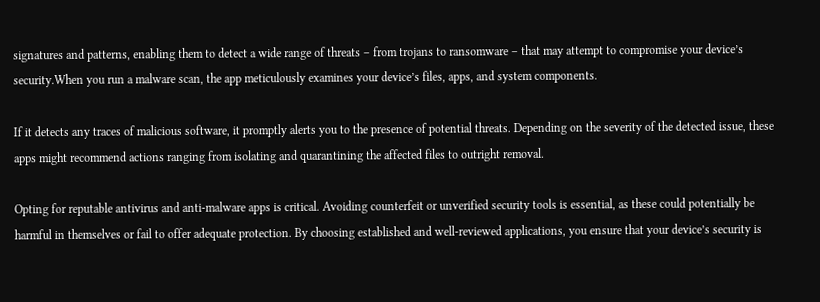signatures and patterns, enabling them to detect a wide range of threats – from trojans to ransomware – that may attempt to compromise your device’s security.When you run a malware scan, the app meticulously examines your device’s files, apps, and system components.

If it detects any traces of malicious software, it promptly alerts you to the presence of potential threats. Depending on the severity of the detected issue, these apps might recommend actions ranging from isolating and quarantining the affected files to outright removal.

Opting for reputable antivirus and anti-malware apps is critical. Avoiding counterfeit or unverified security tools is essential, as these could potentially be harmful in themselves or fail to offer adequate protection. By choosing established and well-reviewed applications, you ensure that your device’s security is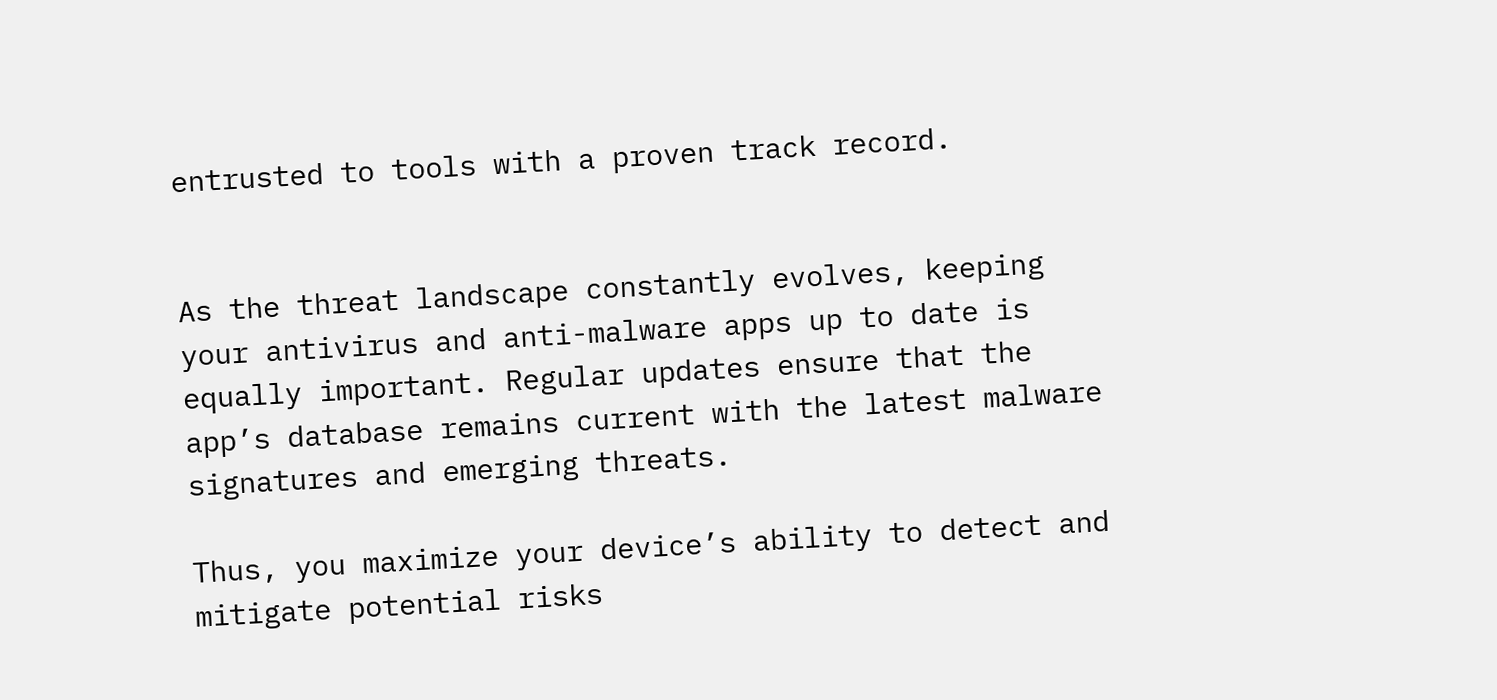entrusted to tools with a proven track record.


As the threat landscape constantly evolves, keeping your antivirus and anti-malware apps up to date is equally important. Regular updates ensure that the app’s database remains current with the latest malware signatures and emerging threats.

Thus, you maximize your device’s ability to detect and mitigate potential risks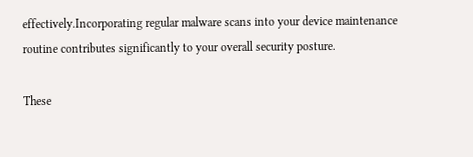effectively.Incorporating regular malware scans into your device maintenance routine contributes significantly to your overall security posture.

These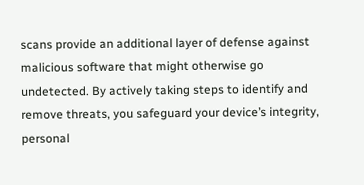scans provide an additional layer of defense against malicious software that might otherwise go undetected. By actively taking steps to identify and remove threats, you safeguard your device’s integrity, personal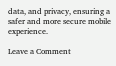data, and privacy, ensuring a safer and more secure mobile experience.

Leave a Comment